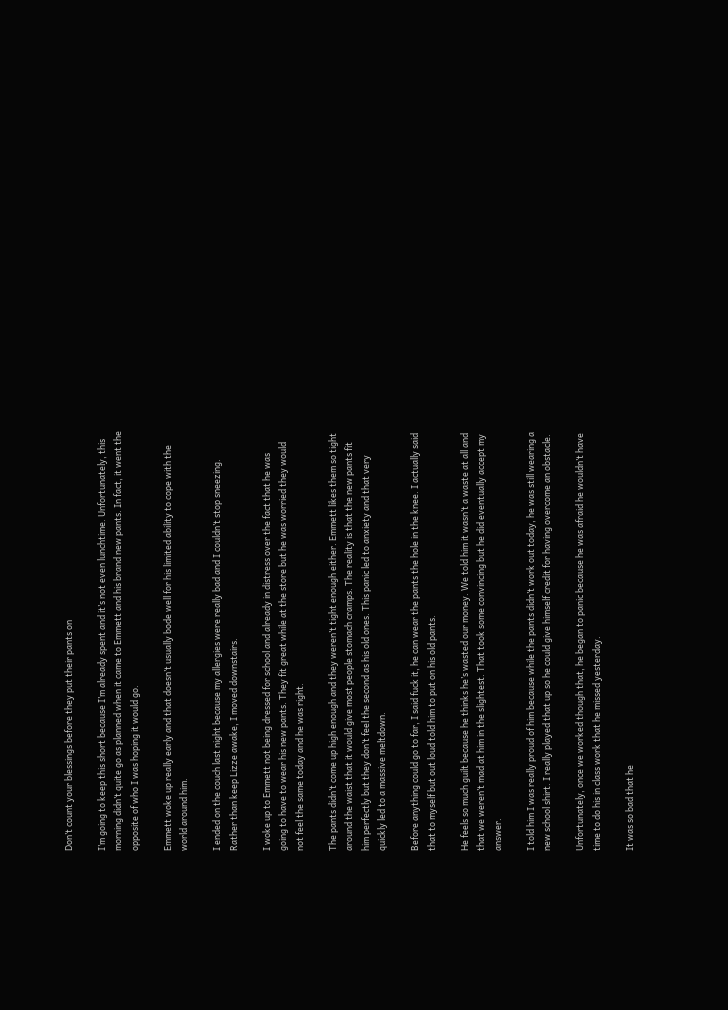Don’t count your blessings before they put their pants on

I’m going to keep this short because I’m already spent and it’s not even lunchtime. Unfortunately, this morning didn’t quite go as planned when it came to Emmett and his brand new pants. In fact, it went the opposite of who I was hoping it would go.

Emmett woke up really early and that doesn’t usually bode well for his limited ability to cope with the world around him.

I ended on the couch last night because my allergies were really bad and I couldn’t stop sneezing. Rather than keep Lizze awake, I moved downstairs.

I woke up to Emmett not being dressed for school and already in distress over the fact that he was going to have to wear his new pants. They fit great while at the store but he was worried they would not feel the same today and he was right.

The pants didn’t come up high enough and they weren’t tight enough either. Emmett likes them so tight around the waist that it would give most people stomach cramps. The reality is that the new pants fit him perfectly but they don’t feel the second as his old ones. This panic led to anxiety and that very quickly led to a massive meltdown.

Before anything could go to far, I said fuck it, he can wear the pants the hole in the knee. I actually said that to myself but out loud told him to put on his old pants.

He feels so much guilt because he thinks he’s wasted our money. We told him it wasn’t a waste at all and that we weren’t mad at him in the slightest. That took some convincing but he did eventually accept my answer.

I told him I was really proud of him because while the pants didn’t work out today, he was still wearing a new school shirt. I really played that up so he could give himself credit for having overcome an obstacle.

Unfortunately, once we worked though that, he began to panic because he was afraid he wouldn’t have time to do his in class work that he missed yesterday.

It was so bad that he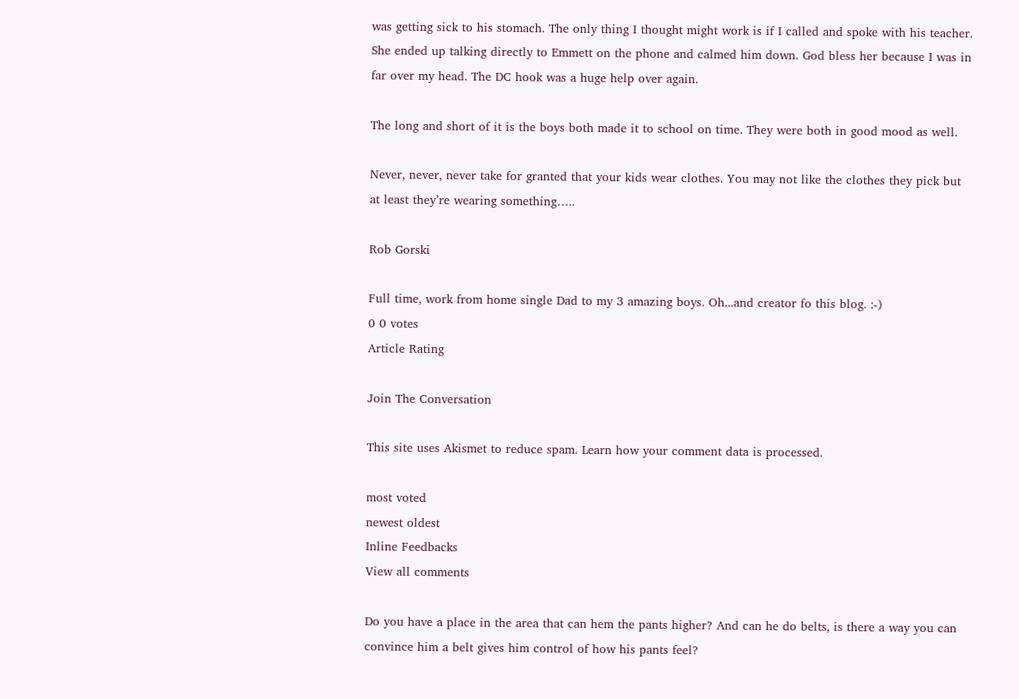was getting sick to his stomach. The only thing I thought might work is if I called and spoke with his teacher. She ended up talking directly to Emmett on the phone and calmed him down. God bless her because I was in far over my head. The DC hook was a huge help over again.

The long and short of it is the boys both made it to school on time. They were both in good mood as well.

Never, never, never take for granted that your kids wear clothes. You may not like the clothes they pick but at least they’re wearing something…..

Rob Gorski

Full time, work from home single Dad to my 3 amazing boys. Oh...and creator fo this blog. :-)
0 0 votes
Article Rating

Join The Conversation

This site uses Akismet to reduce spam. Learn how your comment data is processed.

most voted
newest oldest
Inline Feedbacks
View all comments

Do you have a place in the area that can hem the pants higher? And can he do belts, is there a way you can convince him a belt gives him control of how his pants feel?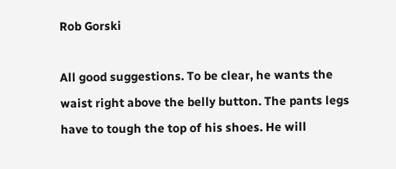Rob Gorski

All good suggestions. To be clear, he wants the waist right above the belly button. The pants legs have to tough the top of his shoes. He will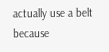actually use a belt because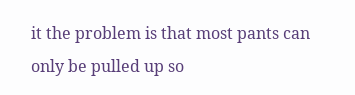it the problem is that most pants can only be pulled up so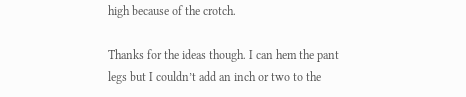high because of the crotch.

Thanks for the ideas though. I can hem the pant legs but I couldn’t add an inch or two to the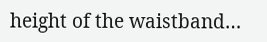height of the waistband…